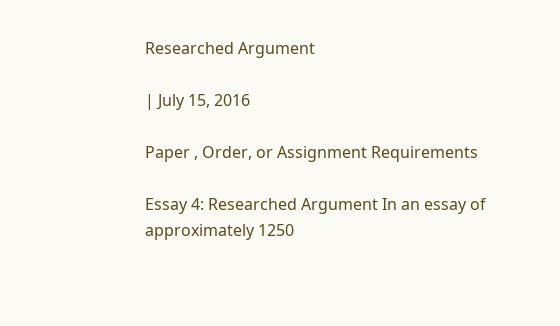Researched Argument

| July 15, 2016

Paper , Order, or Assignment Requirements

Essay 4: Researched Argument In an essay of approximately 1250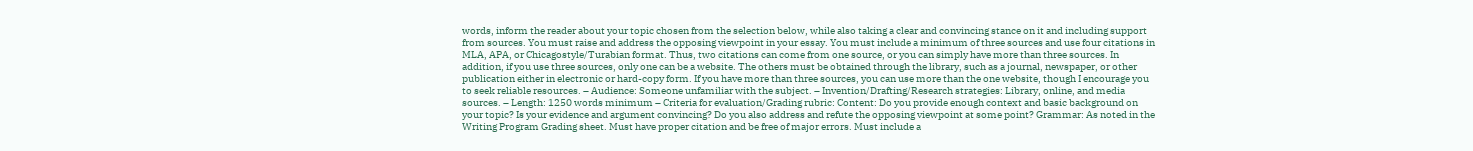words, inform the reader about your topic chosen from the selection below, while also taking a clear and convincing stance on it and including support from sources. You must raise and address the opposing viewpoint in your essay. You must include a minimum of three sources and use four citations in MLA, APA, or Chicagostyle/Turabian format. Thus, two citations can come from one source, or you can simply have more than three sources. In addition, if you use three sources, only one can be a website. The others must be obtained through the library, such as a journal, newspaper, or other publication either in electronic or hard-copy form. If you have more than three sources, you can use more than the one website, though I encourage you to seek reliable resources. – Audience: Someone unfamiliar with the subject. – Invention/Drafting/Research strategies: Library, online, and media sources. – Length: 1250 words minimum – Criteria for evaluation/Grading rubric: Content: Do you provide enough context and basic background on your topic? Is your evidence and argument convincing? Do you also address and refute the opposing viewpoint at some point? Grammar: As noted in the Writing Program Grading sheet. Must have proper citation and be free of major errors. Must include a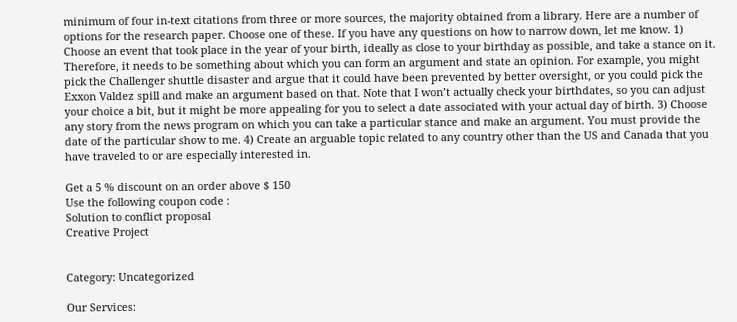minimum of four in-text citations from three or more sources, the majority obtained from a library. Here are a number of options for the research paper. Choose one of these. If you have any questions on how to narrow down, let me know. 1) Choose an event that took place in the year of your birth, ideally as close to your birthday as possible, and take a stance on it. Therefore, it needs to be something about which you can form an argument and state an opinion. For example, you might pick the Challenger shuttle disaster and argue that it could have been prevented by better oversight, or you could pick the Exxon Valdez spill and make an argument based on that. Note that I won’t actually check your birthdates, so you can adjust your choice a bit, but it might be more appealing for you to select a date associated with your actual day of birth. 3) Choose any story from the news program on which you can take a particular stance and make an argument. You must provide the date of the particular show to me. 4) Create an arguable topic related to any country other than the US and Canada that you have traveled to or are especially interested in.

Get a 5 % discount on an order above $ 150
Use the following coupon code :
Solution to conflict proposal
Creative Project


Category: Uncategorized

Our Services: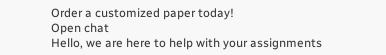Order a customized paper today!
Open chat
Hello, we are here to help with your assignments